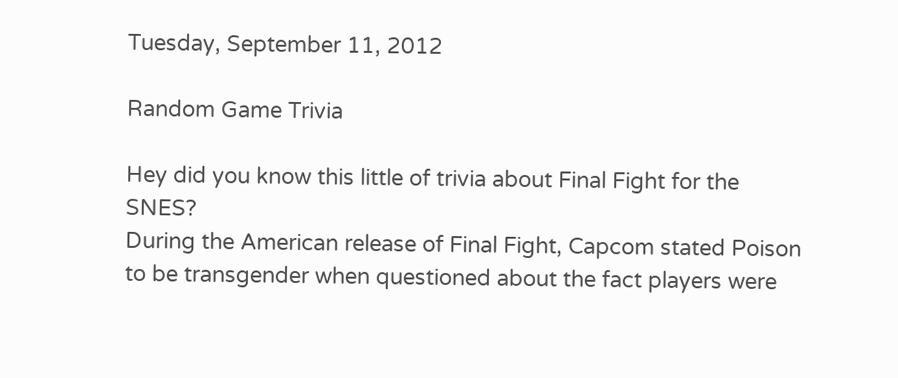Tuesday, September 11, 2012

Random Game Trivia

Hey did you know this little of trivia about Final Fight for the SNES?
During the American release of Final Fight, Capcom stated Poison to be transgender when questioned about the fact players were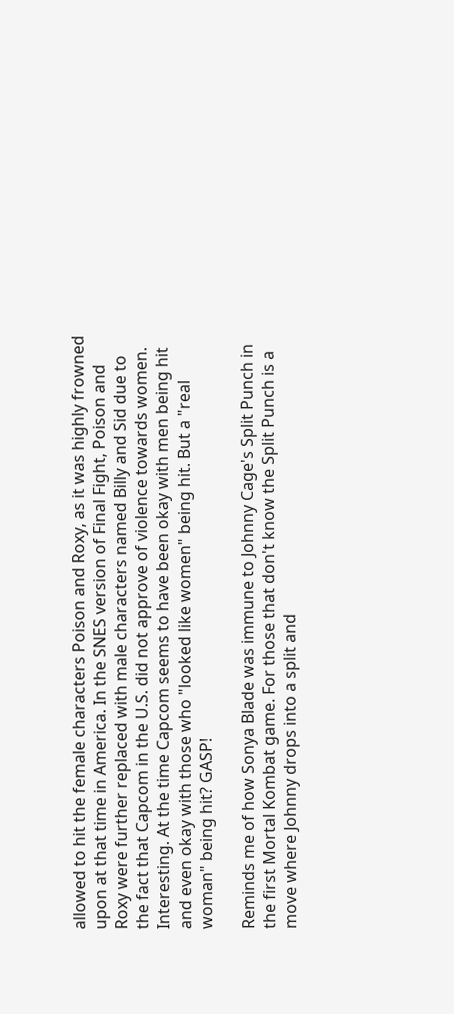allowed to hit the female characters Poison and Roxy, as it was highly frowned upon at that time in America. In the SNES version of Final Fight, Poison and Roxy were further replaced with male characters named Billy and Sid due to the fact that Capcom in the U.S. did not approve of violence towards women.
Interesting. At the time Capcom seems to have been okay with men being hit and even okay with those who "looked like women" being hit. But a "real woman" being hit? GASP!

Reminds me of how Sonya Blade was immune to Johnny Cage's Split Punch in the first Mortal Kombat game. For those that don't know the Split Punch is a move where Johnny drops into a split and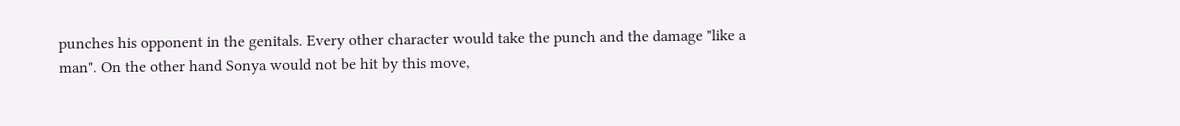punches his opponent in the genitals. Every other character would take the punch and the damage "like a man". On the other hand Sonya would not be hit by this move,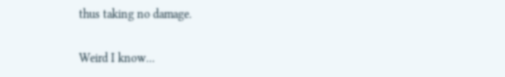thus taking no damage.

Weird I know...